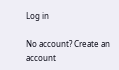Log in

No account? Create an account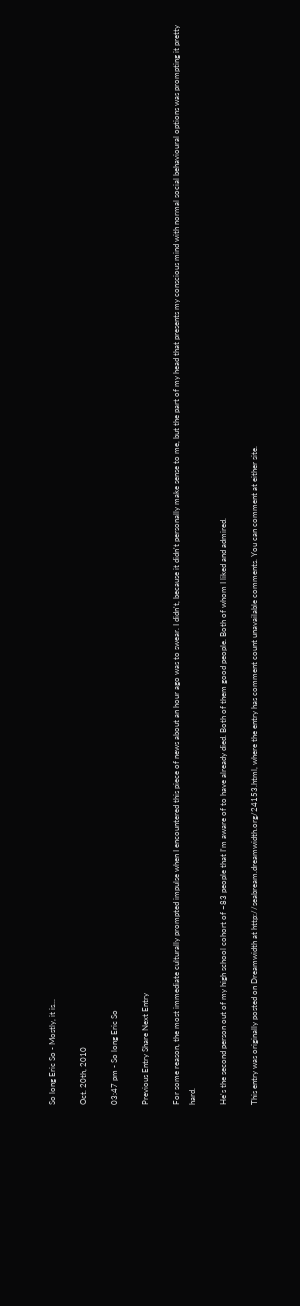So long Eric So - Mostly, it is...

Oct. 20th, 2010

03:47 pm - So long Eric So

Previous Entry Share Next Entry

For some reason, the most immediate culturally prompted impulse when I encountered this piece of news about an hour ago was to swear. I didn't, because it didn't personally make sense to me, but the part of my head that presents my conscious mind with normal social behavioural options was prompting it pretty hard.

He's the second person out of my high school cohort of ~83 people that I'm aware of to have already died. Both of them good people. Both of whom I liked and admired.

This entry was originally posted on Dreamwidth at http://seabream.dreamwidth.org/24153.html, where the entry has comment count unavailable comments. You can comment at either site.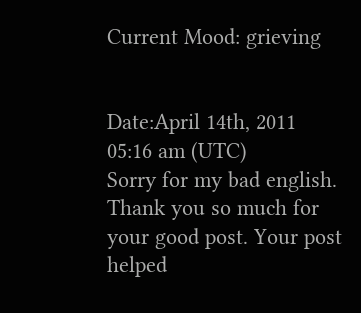Current Mood: grieving


Date:April 14th, 2011 05:16 am (UTC)
Sorry for my bad english. Thank you so much for your good post. Your post helped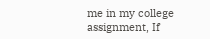me in my college assignment, If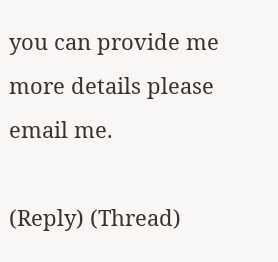you can provide me more details please email me.

(Reply) (Thread)